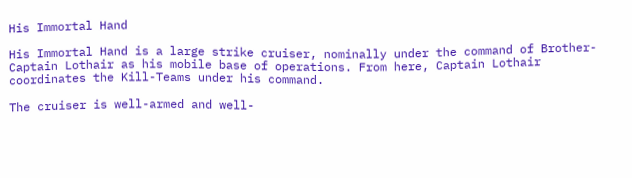His Immortal Hand

His Immortal Hand is a large strike cruiser, nominally under the command of Brother-Captain Lothair as his mobile base of operations. From here, Captain Lothair coordinates the Kill-Teams under his command.

The cruiser is well-armed and well-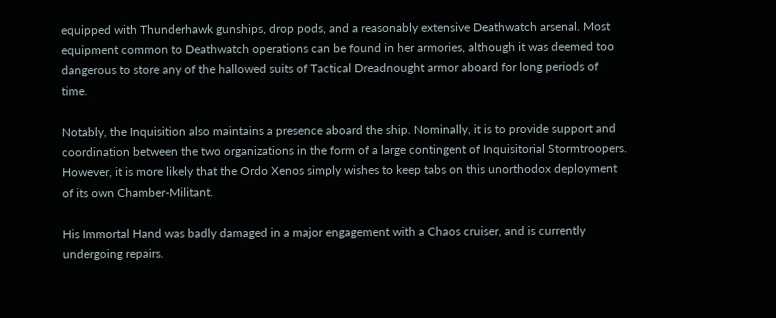equipped with Thunderhawk gunships, drop pods, and a reasonably extensive Deathwatch arsenal. Most equipment common to Deathwatch operations can be found in her armories, although it was deemed too dangerous to store any of the hallowed suits of Tactical Dreadnought armor aboard for long periods of time.

Notably, the Inquisition also maintains a presence aboard the ship. Nominally, it is to provide support and coordination between the two organizations in the form of a large contingent of Inquisitorial Stormtroopers. However, it is more likely that the Ordo Xenos simply wishes to keep tabs on this unorthodox deployment of its own Chamber-Militant.

His Immortal Hand was badly damaged in a major engagement with a Chaos cruiser, and is currently undergoing repairs.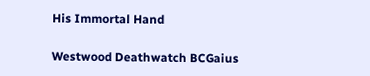His Immortal Hand

Westwood Deathwatch BCGaius